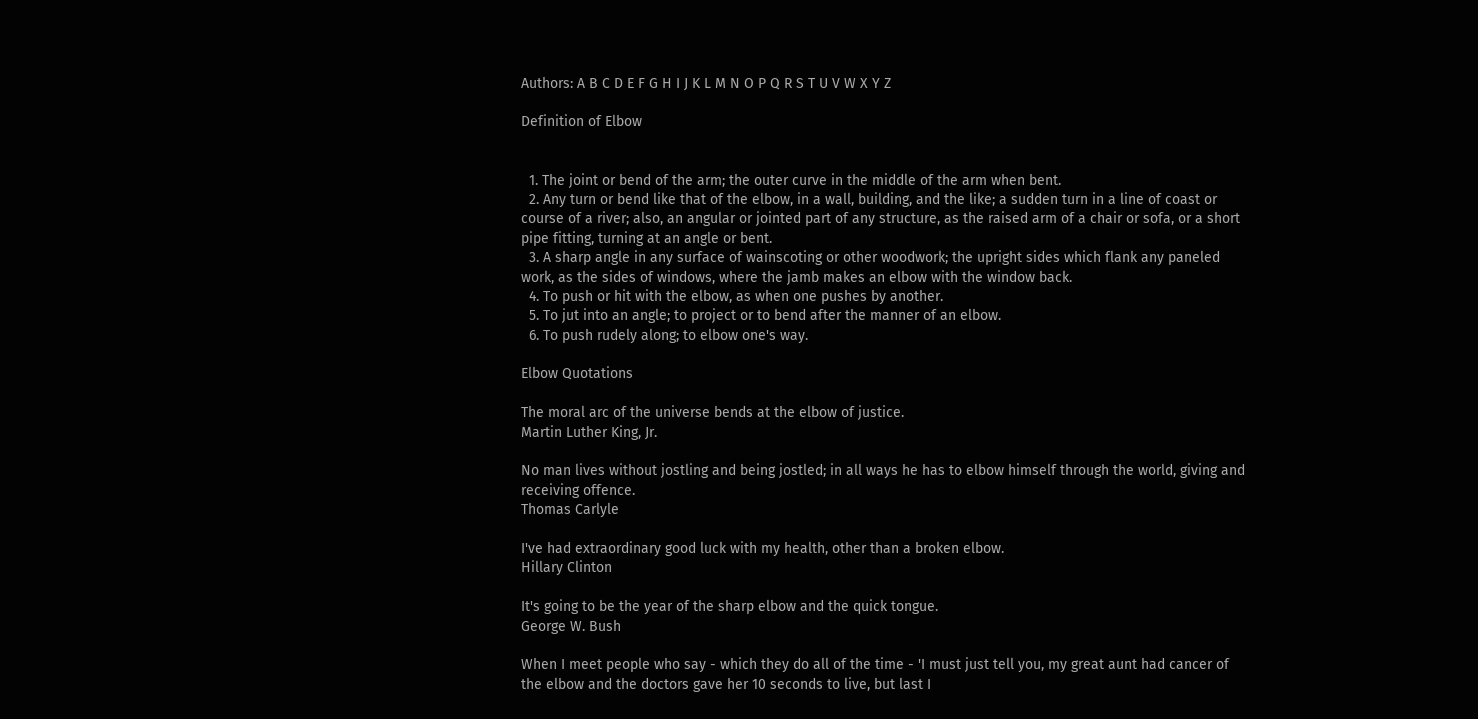Authors: A B C D E F G H I J K L M N O P Q R S T U V W X Y Z

Definition of Elbow


  1. The joint or bend of the arm; the outer curve in the middle of the arm when bent.
  2. Any turn or bend like that of the elbow, in a wall, building, and the like; a sudden turn in a line of coast or course of a river; also, an angular or jointed part of any structure, as the raised arm of a chair or sofa, or a short pipe fitting, turning at an angle or bent.
  3. A sharp angle in any surface of wainscoting or other woodwork; the upright sides which flank any paneled work, as the sides of windows, where the jamb makes an elbow with the window back.
  4. To push or hit with the elbow, as when one pushes by another.
  5. To jut into an angle; to project or to bend after the manner of an elbow.
  6. To push rudely along; to elbow one's way.

Elbow Quotations

The moral arc of the universe bends at the elbow of justice.
Martin Luther King, Jr.

No man lives without jostling and being jostled; in all ways he has to elbow himself through the world, giving and receiving offence.
Thomas Carlyle

I've had extraordinary good luck with my health, other than a broken elbow.
Hillary Clinton

It's going to be the year of the sharp elbow and the quick tongue.
George W. Bush

When I meet people who say - which they do all of the time - 'I must just tell you, my great aunt had cancer of the elbow and the doctors gave her 10 seconds to live, but last I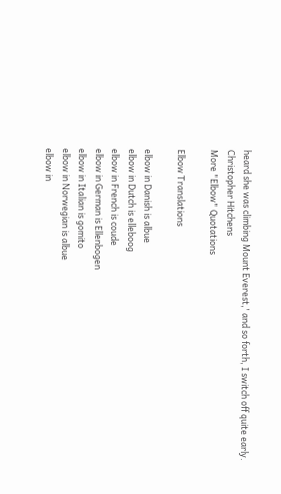heard she was climbing Mount Everest,' and so forth, I switch off quite early.
Christopher Hitchens
More "Elbow" Quotations

Elbow Translations

elbow in Danish is albue
elbow in Dutch is elleboog
elbow in French is coude
elbow in German is Ellenbogen
elbow in Italian is gomito
elbow in Norwegian is albue
elbow in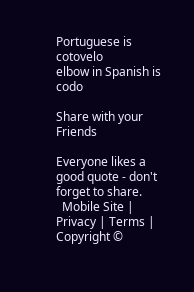Portuguese is cotovelo
elbow in Spanish is codo

Share with your Friends

Everyone likes a good quote - don't forget to share.
  Mobile Site | Privacy | Terms |
Copyright ©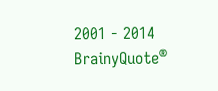2001 - 2014 BrainyQuote®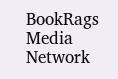BookRags Media Network